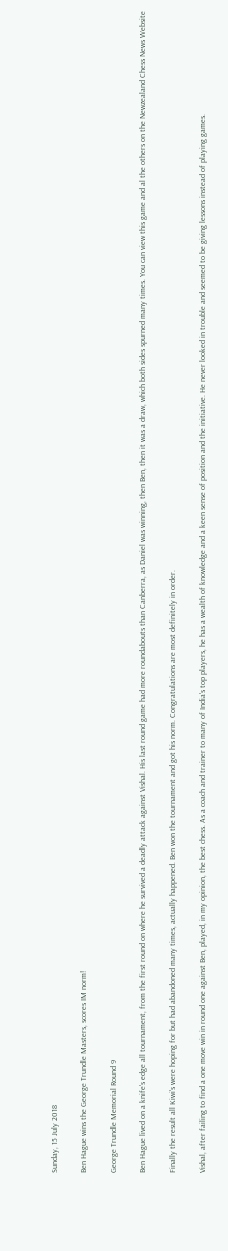Sunday, 15 July 2018

Ben Hague wins the George Trundle Masters, scores IM norm!

George Trundle Memorial Round 9

Ben Hague lived on a knife's edge all tournament, from the first round on where he survived a deadly attack against Vishal. His last round game had more roundabouts than Canberra, as Daniel was winning, then Ben, then it was a draw, which both sides spurned many times. You can view this game and al the others on the Newzealand Chess News Website

Finally the result all Kiwi's were hoping for but had abandoned many times, actually happened. Ben won the tournament and got his norm. Congratulations are most definitely in order.

Vishal, after failing to find a one move win in round one against Ben, played, in my opinion, the best chess. As a coach and trainer to many of India's top players, he has a wealth of knowledge and a keen sense of position and the initiative. He never looked in trouble and seemed to be giving lessons instead of playing games.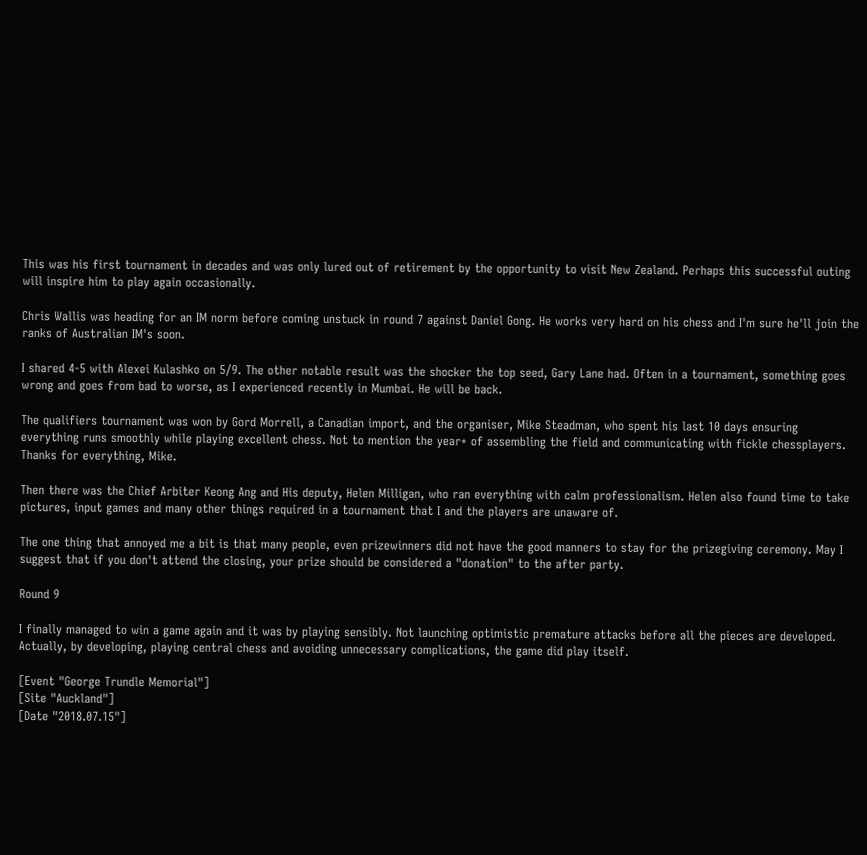This was his first tournament in decades and was only lured out of retirement by the opportunity to visit New Zealand. Perhaps this successful outing will inspire him to play again occasionally.

Chris Wallis was heading for an IM norm before coming unstuck in round 7 against Daniel Gong. He works very hard on his chess and I'm sure he'll join the ranks of Australian IM's soon.

I shared 4-5 with Alexei Kulashko on 5/9. The other notable result was the shocker the top seed, Gary Lane had. Often in a tournament, something goes wrong and goes from bad to worse, as I experienced recently in Mumbai. He will be back.

The qualifiers tournament was won by Gord Morrell, a Canadian import, and the organiser, Mike Steadman, who spent his last 10 days ensuring everything runs smoothly while playing excellent chess. Not to mention the year+ of assembling the field and communicating with fickle chessplayers. Thanks for everything, Mike.

Then there was the Chief Arbiter Keong Ang and His deputy, Helen Milligan, who ran everything with calm professionalism. Helen also found time to take pictures, input games and many other things required in a tournament that I and the players are unaware of.

The one thing that annoyed me a bit is that many people, even prizewinners did not have the good manners to stay for the prizegiving ceremony. May I suggest that if you don't attend the closing, your prize should be considered a "donation" to the after party.

Round 9

I finally managed to win a game again and it was by playing sensibly. Not launching optimistic premature attacks before all the pieces are developed. Actually, by developing, playing central chess and avoiding unnecessary complications, the game did play itself.

[Event "George Trundle Memorial"]
[Site "Auckland"]
[Date "2018.07.15"]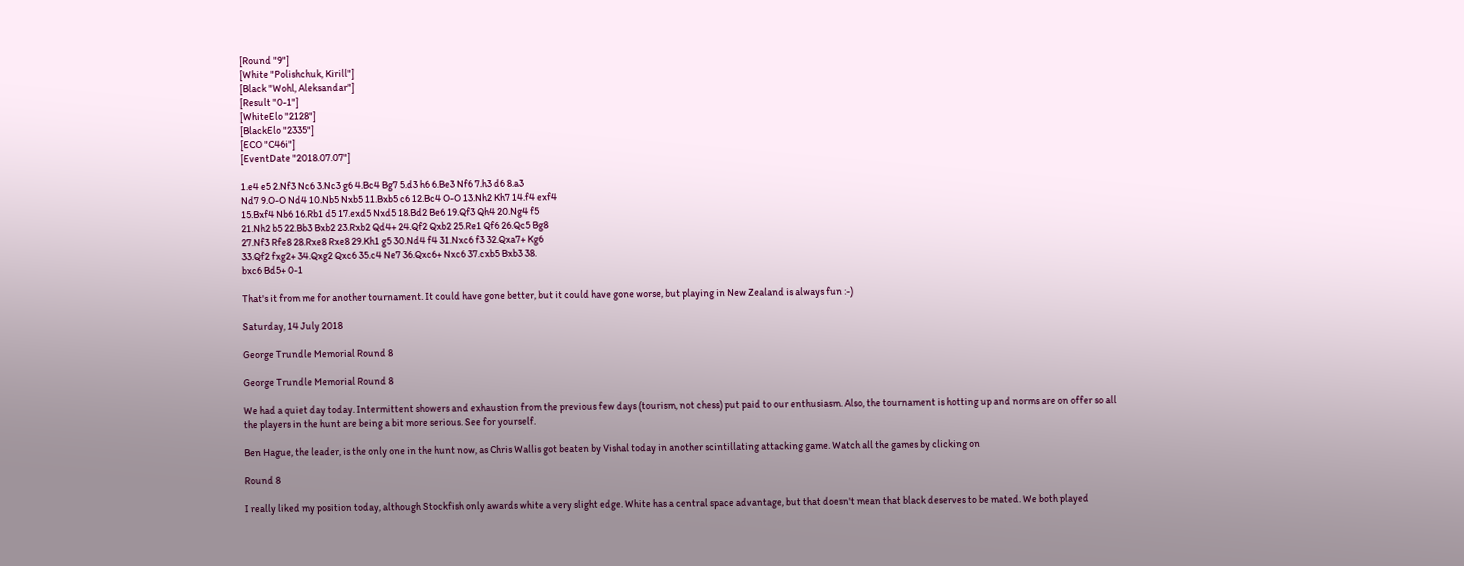[Round "9"]
[White "Polishchuk, Kirill"]
[Black "Wohl, Aleksandar"]
[Result "0-1"]
[WhiteElo "2128"]
[BlackElo "2335"]
[ECO "C46i"]
[EventDate "2018.07.07"]

1.e4 e5 2.Nf3 Nc6 3.Nc3 g6 4.Bc4 Bg7 5.d3 h6 6.Be3 Nf6 7.h3 d6 8.a3
Nd7 9.O-O Nd4 10.Nb5 Nxb5 11.Bxb5 c6 12.Bc4 O-O 13.Nh2 Kh7 14.f4 exf4
15.Bxf4 Nb6 16.Rb1 d5 17.exd5 Nxd5 18.Bd2 Be6 19.Qf3 Qh4 20.Ng4 f5
21.Nh2 b5 22.Bb3 Bxb2 23.Rxb2 Qd4+ 24.Qf2 Qxb2 25.Re1 Qf6 26.Qc5 Bg8
27.Nf3 Rfe8 28.Rxe8 Rxe8 29.Kh1 g5 30.Nd4 f4 31.Nxc6 f3 32.Qxa7+ Kg6
33.Qf2 fxg2+ 34.Qxg2 Qxc6 35.c4 Ne7 36.Qxc6+ Nxc6 37.cxb5 Bxb3 38.
bxc6 Bd5+ 0-1

That's it from me for another tournament. It could have gone better, but it could have gone worse, but playing in New Zealand is always fun :-)

Saturday, 14 July 2018

George Trundle Memorial Round 8

George Trundle Memorial Round 8

We had a quiet day today. Intermittent showers and exhaustion from the previous few days (tourism, not chess) put paid to our enthusiasm. Also, the tournament is hotting up and norms are on offer so all the players in the hunt are being a bit more serious. See for yourself.

Ben Hague, the leader, is the only one in the hunt now, as Chris Wallis got beaten by Vishal today in another scintillating attacking game. Watch all the games by clicking on

Round 8

I really liked my position today, although Stockfish only awards white a very slight edge. White has a central space advantage, but that doesn't mean that black deserves to be mated. We both played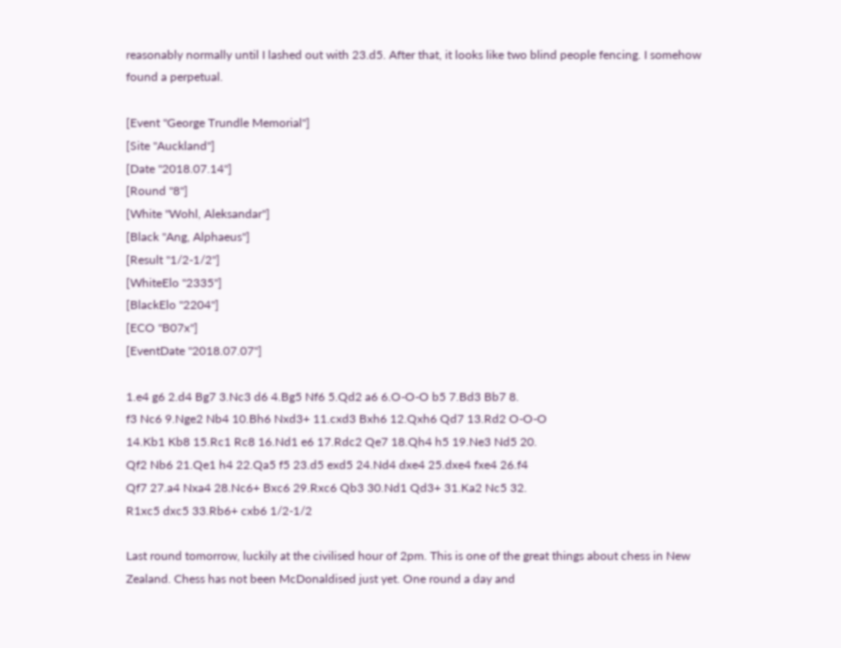reasonably normally until I lashed out with 23.d5. After that, it looks like two blind people fencing. I somehow found a perpetual.

[Event "George Trundle Memorial"]
[Site "Auckland"]
[Date "2018.07.14"]
[Round "8"]
[White "Wohl, Aleksandar"]
[Black "Ang, Alphaeus"]
[Result "1/2-1/2"]
[WhiteElo "2335"]
[BlackElo "2204"]
[ECO "B07x"]
[EventDate "2018.07.07"]

1.e4 g6 2.d4 Bg7 3.Nc3 d6 4.Bg5 Nf6 5.Qd2 a6 6.O-O-O b5 7.Bd3 Bb7 8.
f3 Nc6 9.Nge2 Nb4 10.Bh6 Nxd3+ 11.cxd3 Bxh6 12.Qxh6 Qd7 13.Rd2 O-O-O
14.Kb1 Kb8 15.Rc1 Rc8 16.Nd1 e6 17.Rdc2 Qe7 18.Qh4 h5 19.Ne3 Nd5 20.
Qf2 Nb6 21.Qe1 h4 22.Qa5 f5 23.d5 exd5 24.Nd4 dxe4 25.dxe4 fxe4 26.f4
Qf7 27.a4 Nxa4 28.Nc6+ Bxc6 29.Rxc6 Qb3 30.Nd1 Qd3+ 31.Ka2 Nc5 32.
R1xc5 dxc5 33.Rb6+ cxb6 1/2-1/2

Last round tomorrow, luckily at the civilised hour of 2pm. This is one of the great things about chess in New Zealand. Chess has not been McDonaldised just yet. One round a day and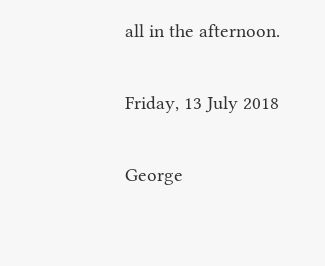all in the afternoon.

Friday, 13 July 2018

George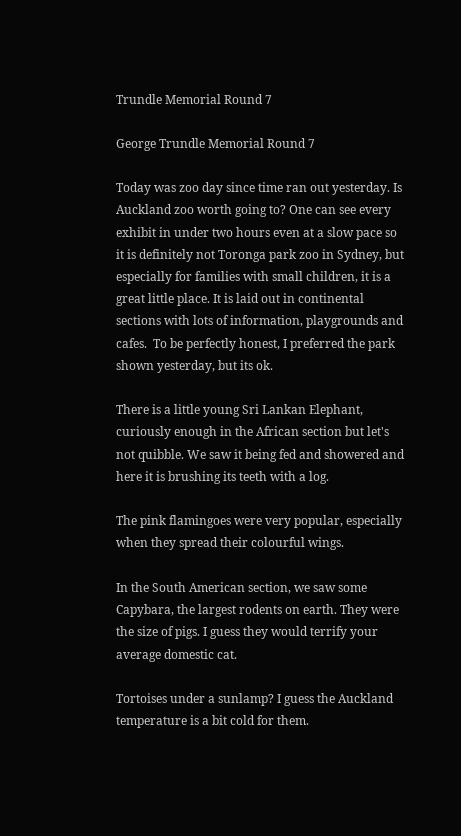Trundle Memorial Round 7

George Trundle Memorial Round 7

Today was zoo day since time ran out yesterday. Is Auckland zoo worth going to? One can see every exhibit in under two hours even at a slow pace so it is definitely not Toronga park zoo in Sydney, but especially for families with small children, it is a great little place. It is laid out in continental sections with lots of information, playgrounds and cafes.  To be perfectly honest, I preferred the park shown yesterday, but its ok.

There is a little young Sri Lankan Elephant, curiously enough in the African section but let's not quibble. We saw it being fed and showered and here it is brushing its teeth with a log.

The pink flamingoes were very popular, especially when they spread their colourful wings.

In the South American section, we saw some Capybara, the largest rodents on earth. They were the size of pigs. I guess they would terrify your average domestic cat.

Tortoises under a sunlamp? I guess the Auckland temperature is a bit cold for them.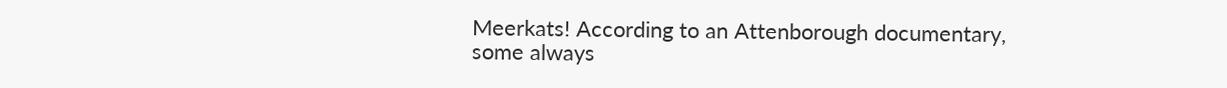Meerkats! According to an Attenborough documentary, some always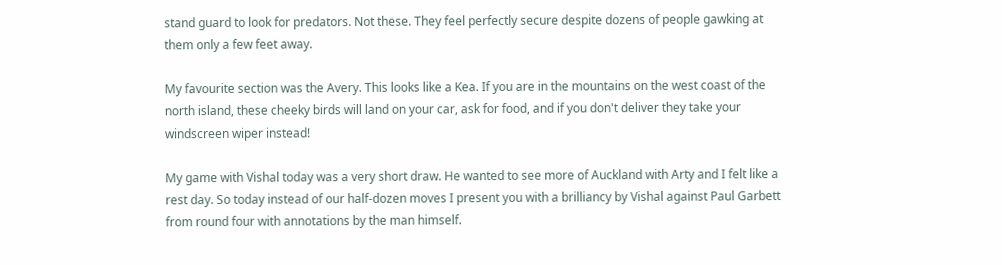stand guard to look for predators. Not these. They feel perfectly secure despite dozens of people gawking at them only a few feet away.

My favourite section was the Avery. This looks like a Kea. If you are in the mountains on the west coast of the north island, these cheeky birds will land on your car, ask for food, and if you don't deliver they take your windscreen wiper instead!

My game with Vishal today was a very short draw. He wanted to see more of Auckland with Arty and I felt like a rest day. So today instead of our half-dozen moves I present you with a brilliancy by Vishal against Paul Garbett from round four with annotations by the man himself.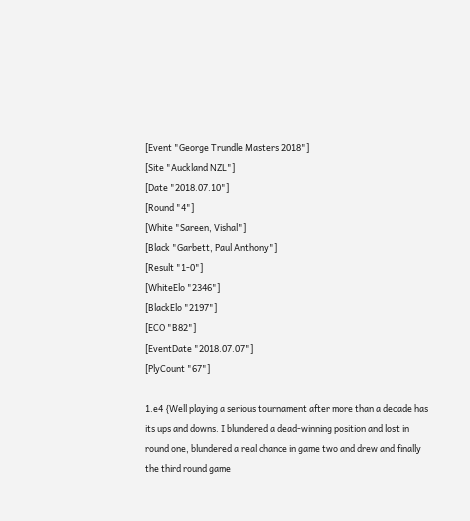[Event "George Trundle Masters 2018"]
[Site "Auckland NZL"]
[Date "2018.07.10"]
[Round "4"]
[White "Sareen, Vishal"]
[Black "Garbett, Paul Anthony"]
[Result "1-0"]
[WhiteElo "2346"]
[BlackElo "2197"]
[ECO "B82"]
[EventDate "2018.07.07"]
[PlyCount "67"]

1.e4 {Well playing a serious tournament after more than a decade has
its ups and downs. I blundered a dead-winning position and lost in
round one, blundered a real chance in game two and drew and finally
the third round game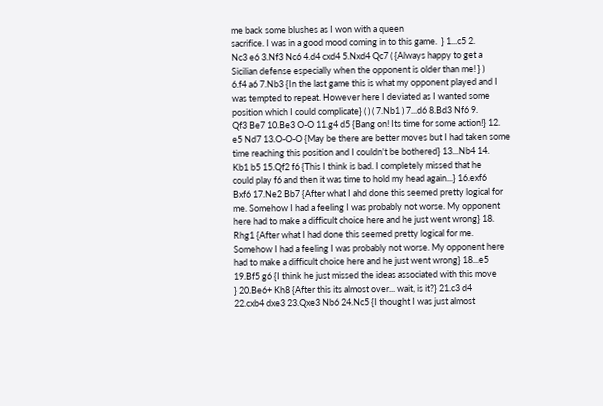me back some blushes as I won with a queen
sacrifice. I was in a good mood coming in to this game.  } 1...c5 2.
Nc3 e6 3.Nf3 Nc6 4.d4 cxd4 5.Nxd4 Qc7 ( {Always happy to get a
Sicilian defense especially when the opponent is older than me! } )
6.f4 a6 7.Nb3 {In the last game this is what my opponent played and I
was tempted to repeat. However here I deviated as I wanted some
position which I could complicate} ( ) ( 7.Nb1 ) 7...d6 8.Bd3 Nf6 9.
Qf3 Be7 10.Be3 O-O 11.g4 d5 {Bang on! Its time for some action!} 12.
e5 Nd7 13.O-O-O {May be there are better moves but I had taken some
time reaching this position and I couldn't be bothered} 13...Nb4 14.
Kb1 b5 15.Qf2 f6 {This I think is bad. I completely missed that he
could play f6 and then it was time to hold my head again...} 16.exf6
Bxf6 17.Ne2 Bb7 {After what I ahd done this seemed pretty logical for
me. Somehow I had a feeling I was probably not worse. My opponent
here had to make a difficult choice here and he just went wrong} 18.
Rhg1 {After what I had done this seemed pretty logical for me.
Somehow I had a feeling I was probably not worse. My opponent here
had to make a difficult choice here and he just went wrong} 18...e5
19.Bf5 g6 {I think he just missed the ideas associated with this move
} 20.Be6+ Kh8 {After this its almost over... wait, is it?} 21.c3 d4
22.cxb4 dxe3 23.Qxe3 Nb6 24.Nc5 {I thought I was just almost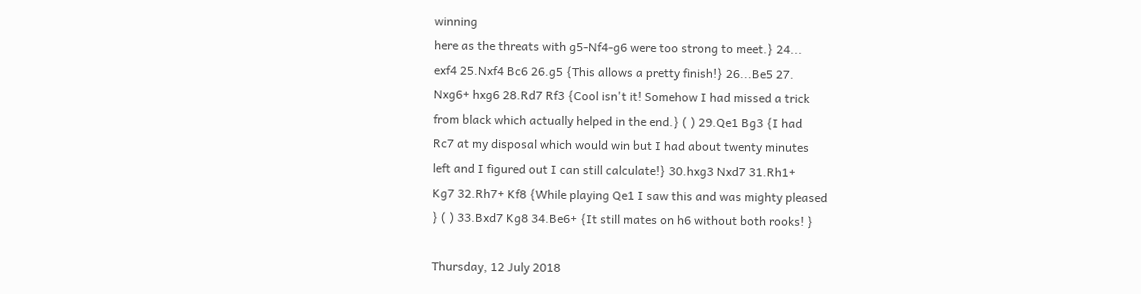winning
here as the threats with g5-Nf4-g6 were too strong to meet.} 24...
exf4 25.Nxf4 Bc6 26.g5 {This allows a pretty finish!} 26...Be5 27.
Nxg6+ hxg6 28.Rd7 Rf3 {Cool isn't it! Somehow I had missed a trick
from black which actually helped in the end.} ( ) 29.Qe1 Bg3 {I had
Rc7 at my disposal which would win but I had about twenty minutes
left and I figured out I can still calculate!} 30.hxg3 Nxd7 31.Rh1+
Kg7 32.Rh7+ Kf8 {While playing Qe1 I saw this and was mighty pleased
} ( ) 33.Bxd7 Kg8 34.Be6+ {It still mates on h6 without both rooks! }

Thursday, 12 July 2018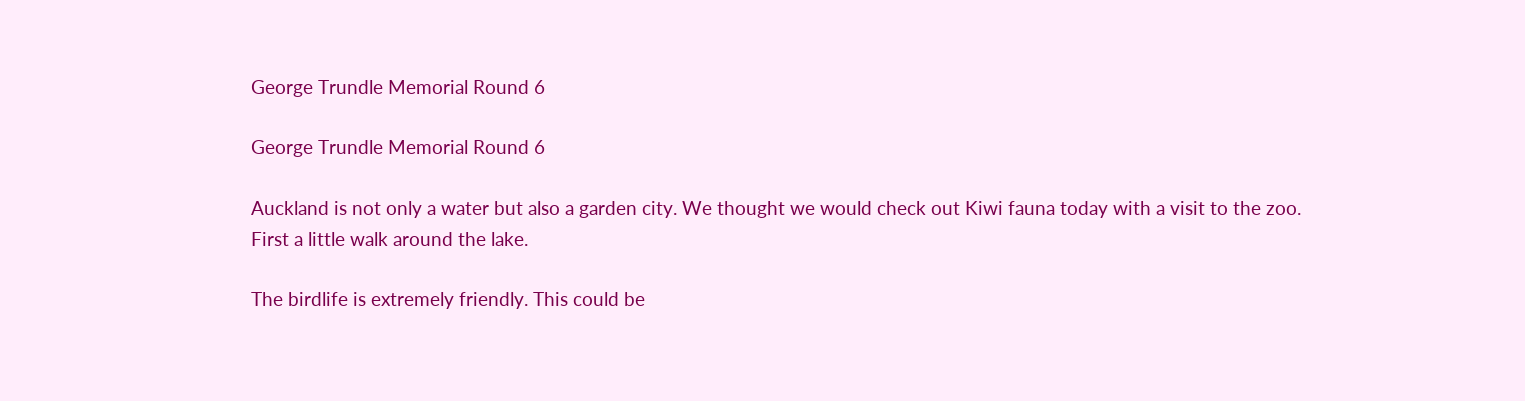George Trundle Memorial Round 6

George Trundle Memorial Round 6

Auckland is not only a water but also a garden city. We thought we would check out Kiwi fauna today with a visit to the zoo. First a little walk around the lake.

The birdlife is extremely friendly. This could be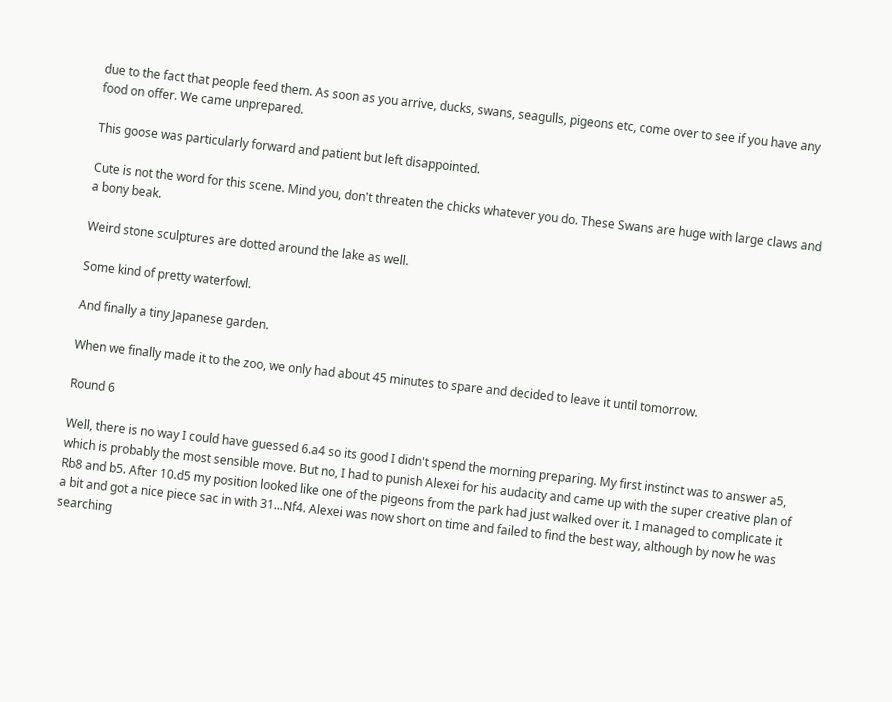due to the fact that people feed them. As soon as you arrive, ducks, swans, seagulls, pigeons etc, come over to see if you have any food on offer. We came unprepared.

This goose was particularly forward and patient but left disappointed.

Cute is not the word for this scene. Mind you, don't threaten the chicks whatever you do. These Swans are huge with large claws and a bony beak.

Weird stone sculptures are dotted around the lake as well.

Some kind of pretty waterfowl.

And finally a tiny Japanese garden.

When we finally made it to the zoo, we only had about 45 minutes to spare and decided to leave it until tomorrow.

Round 6

Well, there is no way I could have guessed 6.a4 so its good I didn't spend the morning preparing. My first instinct was to answer a5, which is probably the most sensible move. But no, I had to punish Alexei for his audacity and came up with the super creative plan of Rb8 and b5. After 10.d5 my position looked like one of the pigeons from the park had just walked over it. I managed to complicate it a bit and got a nice piece sac in with 31...Nf4. Alexei was now short on time and failed to find the best way, although by now he was searching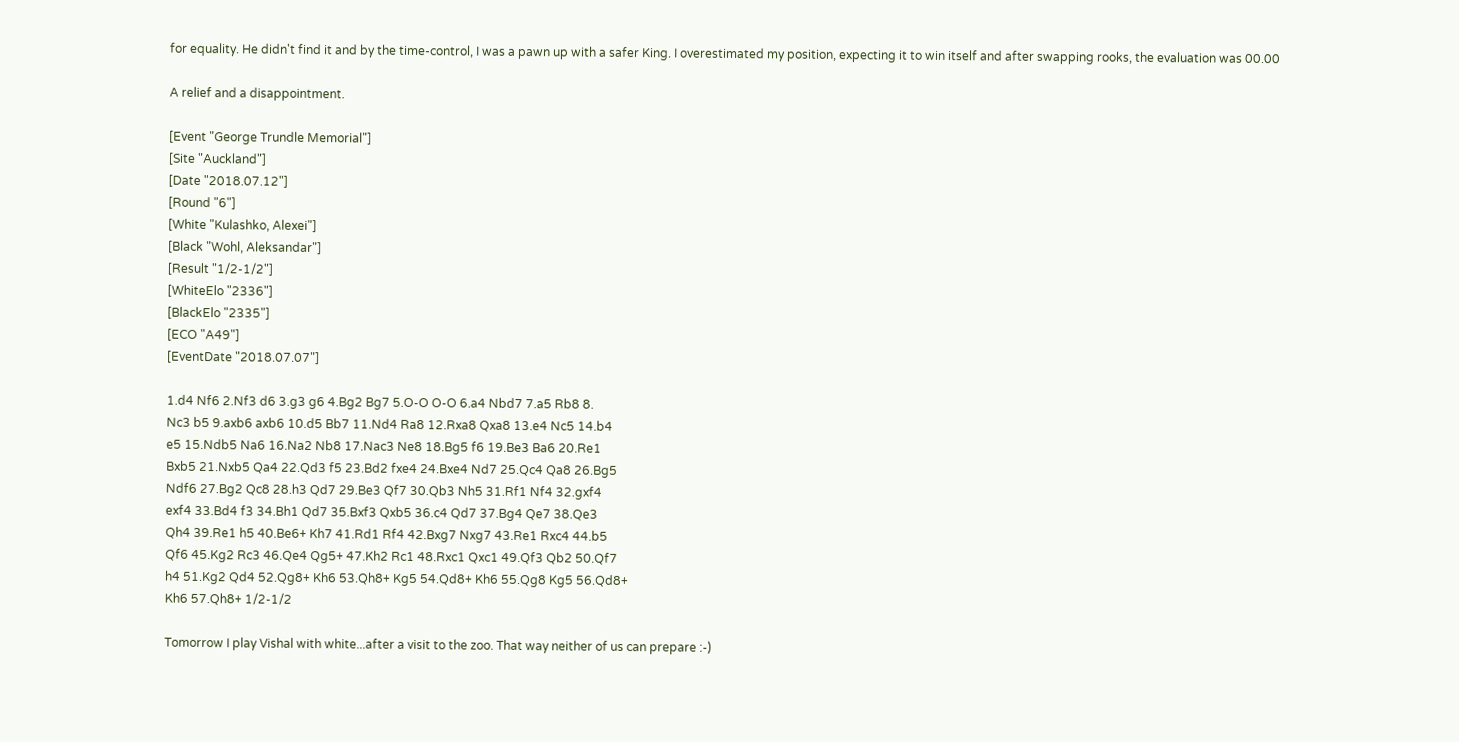for equality. He didn't find it and by the time-control, I was a pawn up with a safer King. I overestimated my position, expecting it to win itself and after swapping rooks, the evaluation was 00.00

A relief and a disappointment.

[Event "George Trundle Memorial"]
[Site "Auckland"]
[Date "2018.07.12"]
[Round "6"]
[White "Kulashko, Alexei"]
[Black "Wohl, Aleksandar"]
[Result "1/2-1/2"]
[WhiteElo "2336"]
[BlackElo "2335"]
[ECO "A49"]
[EventDate "2018.07.07"]

1.d4 Nf6 2.Nf3 d6 3.g3 g6 4.Bg2 Bg7 5.O-O O-O 6.a4 Nbd7 7.a5 Rb8 8.
Nc3 b5 9.axb6 axb6 10.d5 Bb7 11.Nd4 Ra8 12.Rxa8 Qxa8 13.e4 Nc5 14.b4
e5 15.Ndb5 Na6 16.Na2 Nb8 17.Nac3 Ne8 18.Bg5 f6 19.Be3 Ba6 20.Re1
Bxb5 21.Nxb5 Qa4 22.Qd3 f5 23.Bd2 fxe4 24.Bxe4 Nd7 25.Qc4 Qa8 26.Bg5
Ndf6 27.Bg2 Qc8 28.h3 Qd7 29.Be3 Qf7 30.Qb3 Nh5 31.Rf1 Nf4 32.gxf4
exf4 33.Bd4 f3 34.Bh1 Qd7 35.Bxf3 Qxb5 36.c4 Qd7 37.Bg4 Qe7 38.Qe3
Qh4 39.Re1 h5 40.Be6+ Kh7 41.Rd1 Rf4 42.Bxg7 Nxg7 43.Re1 Rxc4 44.b5
Qf6 45.Kg2 Rc3 46.Qe4 Qg5+ 47.Kh2 Rc1 48.Rxc1 Qxc1 49.Qf3 Qb2 50.Qf7
h4 51.Kg2 Qd4 52.Qg8+ Kh6 53.Qh8+ Kg5 54.Qd8+ Kh6 55.Qg8 Kg5 56.Qd8+
Kh6 57.Qh8+ 1/2-1/2

Tomorrow I play Vishal with white...after a visit to the zoo. That way neither of us can prepare :-)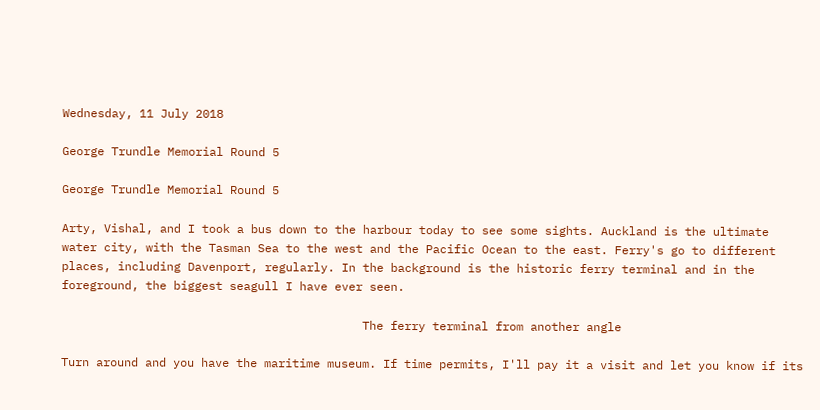Wednesday, 11 July 2018

George Trundle Memorial Round 5

George Trundle Memorial Round 5

Arty, Vishal, and I took a bus down to the harbour today to see some sights. Auckland is the ultimate water city, with the Tasman Sea to the west and the Pacific Ocean to the east. Ferry's go to different places, including Davenport, regularly. In the background is the historic ferry terminal and in the foreground, the biggest seagull I have ever seen.

                                           The ferry terminal from another angle

Turn around and you have the maritime museum. If time permits, I'll pay it a visit and let you know if its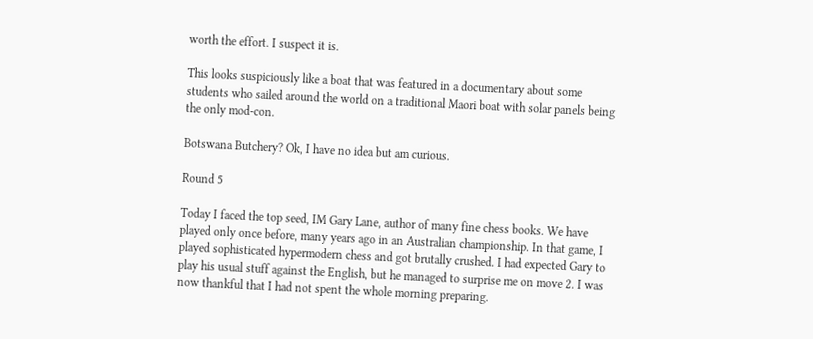worth the effort. I suspect it is.

This looks suspiciously like a boat that was featured in a documentary about some students who sailed around the world on a traditional Maori boat with solar panels being the only mod-con.

Botswana Butchery? Ok, I have no idea but am curious.

Round 5

Today I faced the top seed, IM Gary Lane, author of many fine chess books. We have played only once before, many years ago in an Australian championship. In that game, I played sophisticated hypermodern chess and got brutally crushed. I had expected Gary to play his usual stuff against the English, but he managed to surprise me on move 2. I was now thankful that I had not spent the whole morning preparing.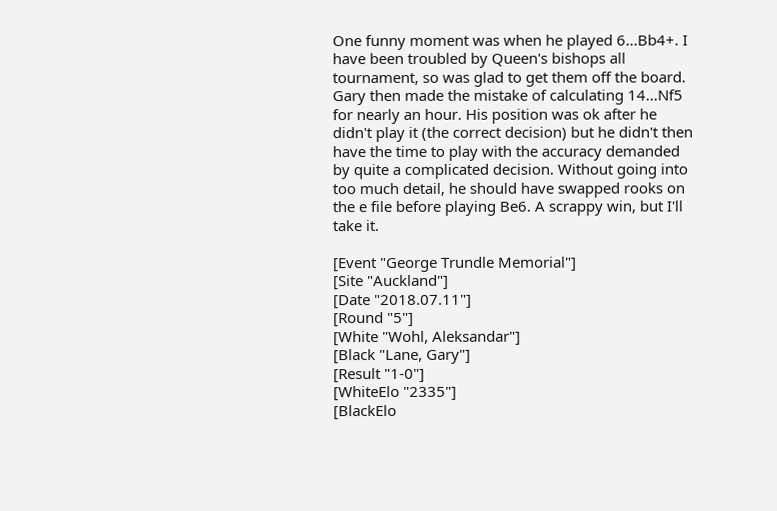One funny moment was when he played 6...Bb4+. I have been troubled by Queen's bishops all tournament, so was glad to get them off the board. Gary then made the mistake of calculating 14...Nf5 for nearly an hour. His position was ok after he didn't play it (the correct decision) but he didn't then have the time to play with the accuracy demanded by quite a complicated decision. Without going into too much detail, he should have swapped rooks on the e file before playing Be6. A scrappy win, but I'll take it.

[Event "George Trundle Memorial"]
[Site "Auckland"]
[Date "2018.07.11"]
[Round "5"]
[White "Wohl, Aleksandar"]
[Black "Lane, Gary"]
[Result "1-0"]
[WhiteElo "2335"]
[BlackElo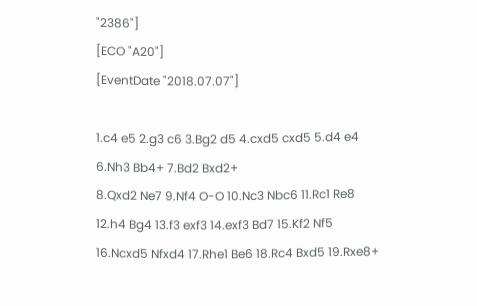"2386"]
[ECO "A20"]
[EventDate "2018.07.07"]

1.c4 e5 2.g3 c6 3.Bg2 d5 4.cxd5 cxd5 5.d4 e4 6.Nh3 Bb4+ 7.Bd2 Bxd2+
8.Qxd2 Ne7 9.Nf4 O-O 10.Nc3 Nbc6 11.Rc1 Re8 12.h4 Bg4 13.f3 exf3 14.exf3 Bd7 15.Kf2 Nf5 16.Ncxd5 Nfxd4 17.Rhe1 Be6 18.Rc4 Bxd5 19.Rxe8+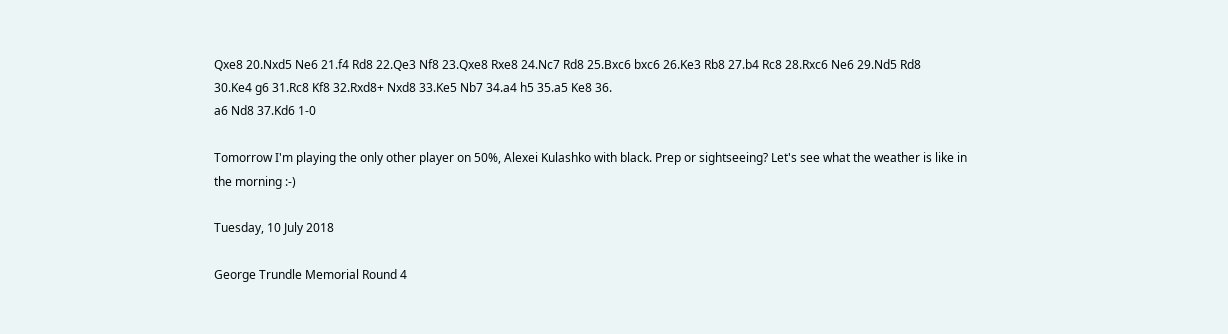Qxe8 20.Nxd5 Ne6 21.f4 Rd8 22.Qe3 Nf8 23.Qxe8 Rxe8 24.Nc7 Rd8 25.Bxc6 bxc6 26.Ke3 Rb8 27.b4 Rc8 28.Rxc6 Ne6 29.Nd5 Rd8
30.Ke4 g6 31.Rc8 Kf8 32.Rxd8+ Nxd8 33.Ke5 Nb7 34.a4 h5 35.a5 Ke8 36.
a6 Nd8 37.Kd6 1-0

Tomorrow I'm playing the only other player on 50%, Alexei Kulashko with black. Prep or sightseeing? Let's see what the weather is like in the morning :-)

Tuesday, 10 July 2018

George Trundle Memorial Round 4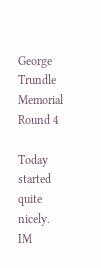George Trundle Memorial Round 4

Today started quite nicely. IM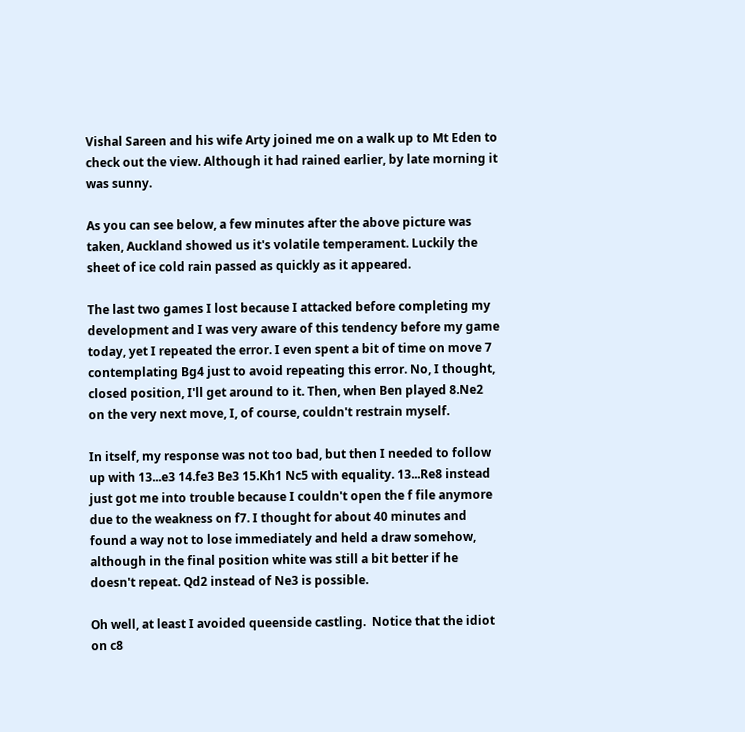Vishal Sareen and his wife Arty joined me on a walk up to Mt Eden to check out the view. Although it had rained earlier, by late morning it was sunny.

As you can see below, a few minutes after the above picture was taken, Auckland showed us it's volatile temperament. Luckily the sheet of ice cold rain passed as quickly as it appeared.

The last two games I lost because I attacked before completing my development and I was very aware of this tendency before my game today, yet I repeated the error. I even spent a bit of time on move 7 contemplating Bg4 just to avoid repeating this error. No, I thought, closed position, I'll get around to it. Then, when Ben played 8.Ne2 on the very next move, I, of course, couldn't restrain myself.

In itself, my response was not too bad, but then I needed to follow up with 13...e3 14.fe3 Be3 15.Kh1 Nc5 with equality. 13...Re8 instead just got me into trouble because I couldn't open the f file anymore due to the weakness on f7. I thought for about 40 minutes and found a way not to lose immediately and held a draw somehow, although in the final position white was still a bit better if he doesn't repeat. Qd2 instead of Ne3 is possible.

Oh well, at least I avoided queenside castling.  Notice that the idiot on c8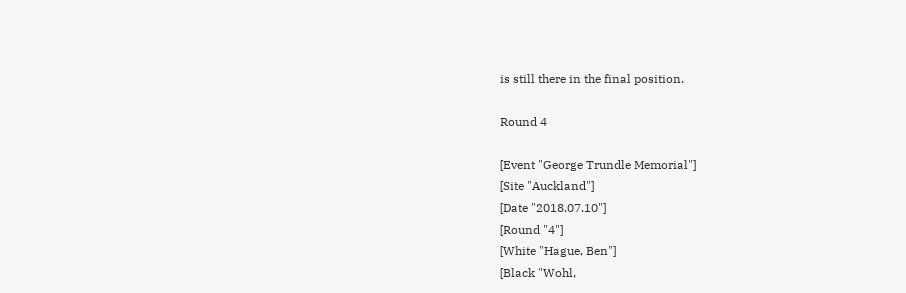is still there in the final position.

Round 4

[Event "George Trundle Memorial"]
[Site "Auckland"]
[Date "2018.07.10"]
[Round "4"]
[White "Hague, Ben"]
[Black "Wohl,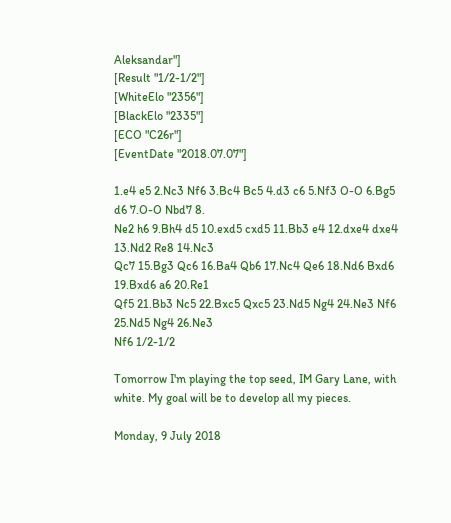Aleksandar"]
[Result "1/2-1/2"]
[WhiteElo "2356"]
[BlackElo "2335"]
[ECO "C26r"]
[EventDate "2018.07.07"]

1.e4 e5 2.Nc3 Nf6 3.Bc4 Bc5 4.d3 c6 5.Nf3 O-O 6.Bg5 d6 7.O-O Nbd7 8.
Ne2 h6 9.Bh4 d5 10.exd5 cxd5 11.Bb3 e4 12.dxe4 dxe4 13.Nd2 Re8 14.Nc3
Qc7 15.Bg3 Qc6 16.Ba4 Qb6 17.Nc4 Qe6 18.Nd6 Bxd6 19.Bxd6 a6 20.Re1
Qf5 21.Bb3 Nc5 22.Bxc5 Qxc5 23.Nd5 Ng4 24.Ne3 Nf6 25.Nd5 Ng4 26.Ne3
Nf6 1/2-1/2

Tomorrow I'm playing the top seed, IM Gary Lane, with white. My goal will be to develop all my pieces.

Monday, 9 July 2018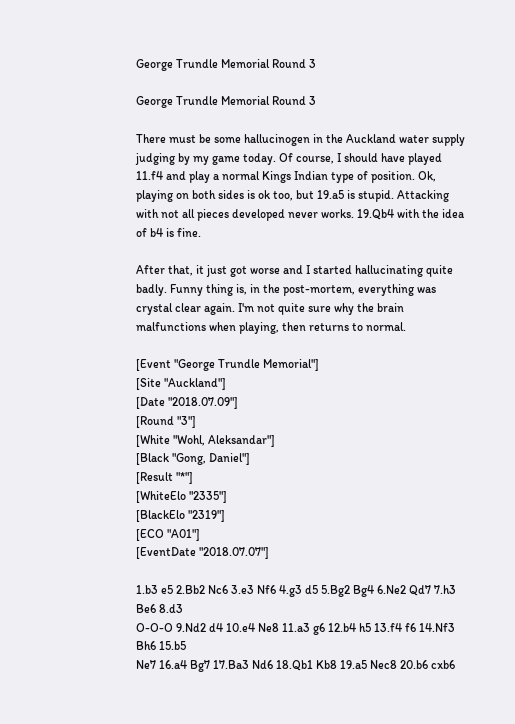George Trundle Memorial Round 3

George Trundle Memorial Round 3

There must be some hallucinogen in the Auckland water supply judging by my game today. Of course, I should have played 11.f4 and play a normal Kings Indian type of position. Ok, playing on both sides is ok too, but 19.a5 is stupid. Attacking with not all pieces developed never works. 19.Qb4 with the idea of b4 is fine.

After that, it just got worse and I started hallucinating quite badly. Funny thing is, in the post-mortem, everything was crystal clear again. I'm not quite sure why the brain malfunctions when playing, then returns to normal.

[Event "George Trundle Memorial"]
[Site "Auckland"]
[Date "2018.07.09"]
[Round "3"]
[White "Wohl, Aleksandar"]
[Black "Gong, Daniel"]
[Result "*"]
[WhiteElo "2335"]
[BlackElo "2319"]
[ECO "A01"]
[EventDate "2018.07.07"]

1.b3 e5 2.Bb2 Nc6 3.e3 Nf6 4.g3 d5 5.Bg2 Bg4 6.Ne2 Qd7 7.h3 Be6 8.d3
O-O-O 9.Nd2 d4 10.e4 Ne8 11.a3 g6 12.b4 h5 13.f4 f6 14.Nf3 Bh6 15.b5
Ne7 16.a4 Bg7 17.Ba3 Nd6 18.Qb1 Kb8 19.a5 Nec8 20.b6 cxb6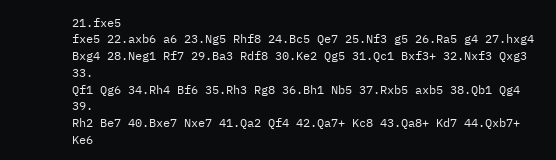21.fxe5
fxe5 22.axb6 a6 23.Ng5 Rhf8 24.Bc5 Qe7 25.Nf3 g5 26.Ra5 g4 27.hxg4
Bxg4 28.Neg1 Rf7 29.Ba3 Rdf8 30.Ke2 Qg5 31.Qc1 Bxf3+ 32.Nxf3 Qxg3 33.
Qf1 Qg6 34.Rh4 Bf6 35.Rh3 Rg8 36.Bh1 Nb5 37.Rxb5 axb5 38.Qb1 Qg4 39.
Rh2 Be7 40.Bxe7 Nxe7 41.Qa2 Qf4 42.Qa7+ Kc8 43.Qa8+ Kd7 44.Qxb7+ Ke6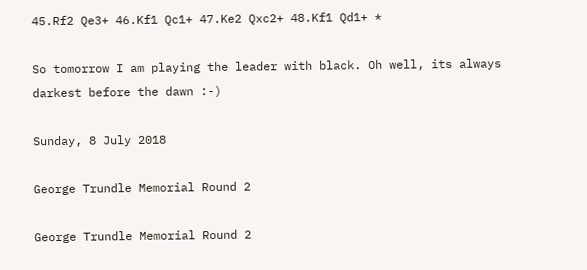45.Rf2 Qe3+ 46.Kf1 Qc1+ 47.Ke2 Qxc2+ 48.Kf1 Qd1+ *

So tomorrow I am playing the leader with black. Oh well, its always darkest before the dawn :-)

Sunday, 8 July 2018

George Trundle Memorial Round 2

George Trundle Memorial Round 2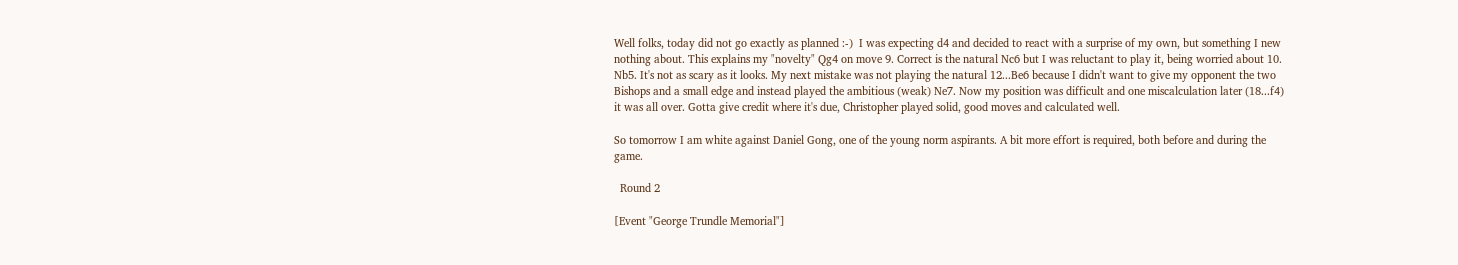Well folks, today did not go exactly as planned :-)  I was expecting d4 and decided to react with a surprise of my own, but something I new nothing about. This explains my "novelty" Qg4 on move 9. Correct is the natural Nc6 but I was reluctant to play it, being worried about 10. Nb5. It's not as scary as it looks. My next mistake was not playing the natural 12...Be6 because I didn't want to give my opponent the two Bishops and a small edge and instead played the ambitious (weak) Ne7. Now my position was difficult and one miscalculation later (18...f4) it was all over. Gotta give credit where it's due, Christopher played solid, good moves and calculated well.

So tomorrow I am white against Daniel Gong, one of the young norm aspirants. A bit more effort is required, both before and during the game.

  Round 2

[Event "George Trundle Memorial"]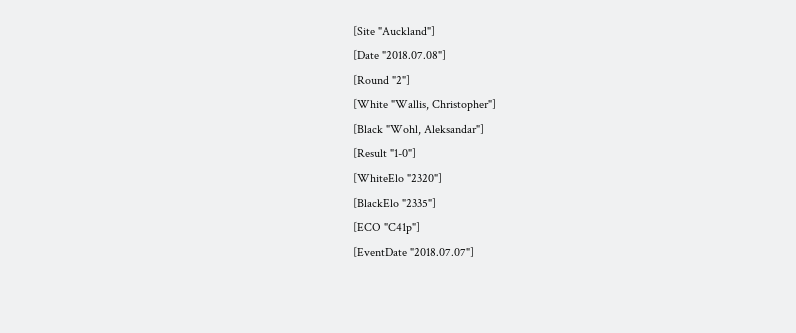[Site "Auckland"]
[Date "2018.07.08"]
[Round "2"]
[White "Wallis, Christopher"]
[Black "Wohl, Aleksandar"]
[Result "1-0"]
[WhiteElo "2320"]
[BlackElo "2335"]
[ECO "C41p"]
[EventDate "2018.07.07"]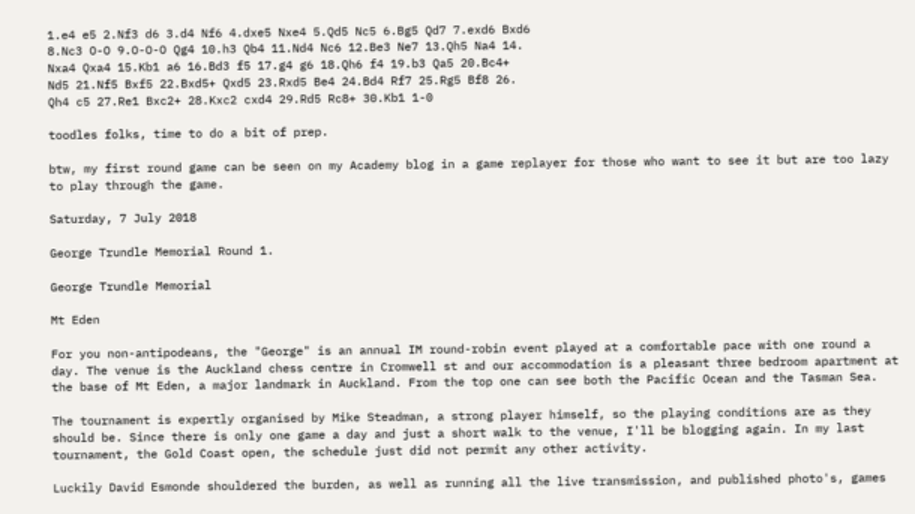1.e4 e5 2.Nf3 d6 3.d4 Nf6 4.dxe5 Nxe4 5.Qd5 Nc5 6.Bg5 Qd7 7.exd6 Bxd6
8.Nc3 O-O 9.O-O-O Qg4 10.h3 Qb4 11.Nd4 Nc6 12.Be3 Ne7 13.Qh5 Na4 14.
Nxa4 Qxa4 15.Kb1 a6 16.Bd3 f5 17.g4 g6 18.Qh6 f4 19.b3 Qa5 20.Bc4+
Nd5 21.Nf5 Bxf5 22.Bxd5+ Qxd5 23.Rxd5 Be4 24.Bd4 Rf7 25.Rg5 Bf8 26.
Qh4 c5 27.Re1 Bxc2+ 28.Kxc2 cxd4 29.Rd5 Rc8+ 30.Kb1 1-0

toodles folks, time to do a bit of prep.

btw, my first round game can be seen on my Academy blog in a game replayer for those who want to see it but are too lazy to play through the game.

Saturday, 7 July 2018

George Trundle Memorial Round 1.

George Trundle Memorial

Mt Eden

For you non-antipodeans, the "George" is an annual IM round-robin event played at a comfortable pace with one round a day. The venue is the Auckland chess centre in Cromwell st and our accommodation is a pleasant three bedroom apartment at the base of Mt Eden, a major landmark in Auckland. From the top one can see both the Pacific Ocean and the Tasman Sea.

The tournament is expertly organised by Mike Steadman, a strong player himself, so the playing conditions are as they should be. Since there is only one game a day and just a short walk to the venue, I'll be blogging again. In my last tournament, the Gold Coast open, the schedule just did not permit any other activity.

Luckily David Esmonde shouldered the burden, as well as running all the live transmission, and published photo's, games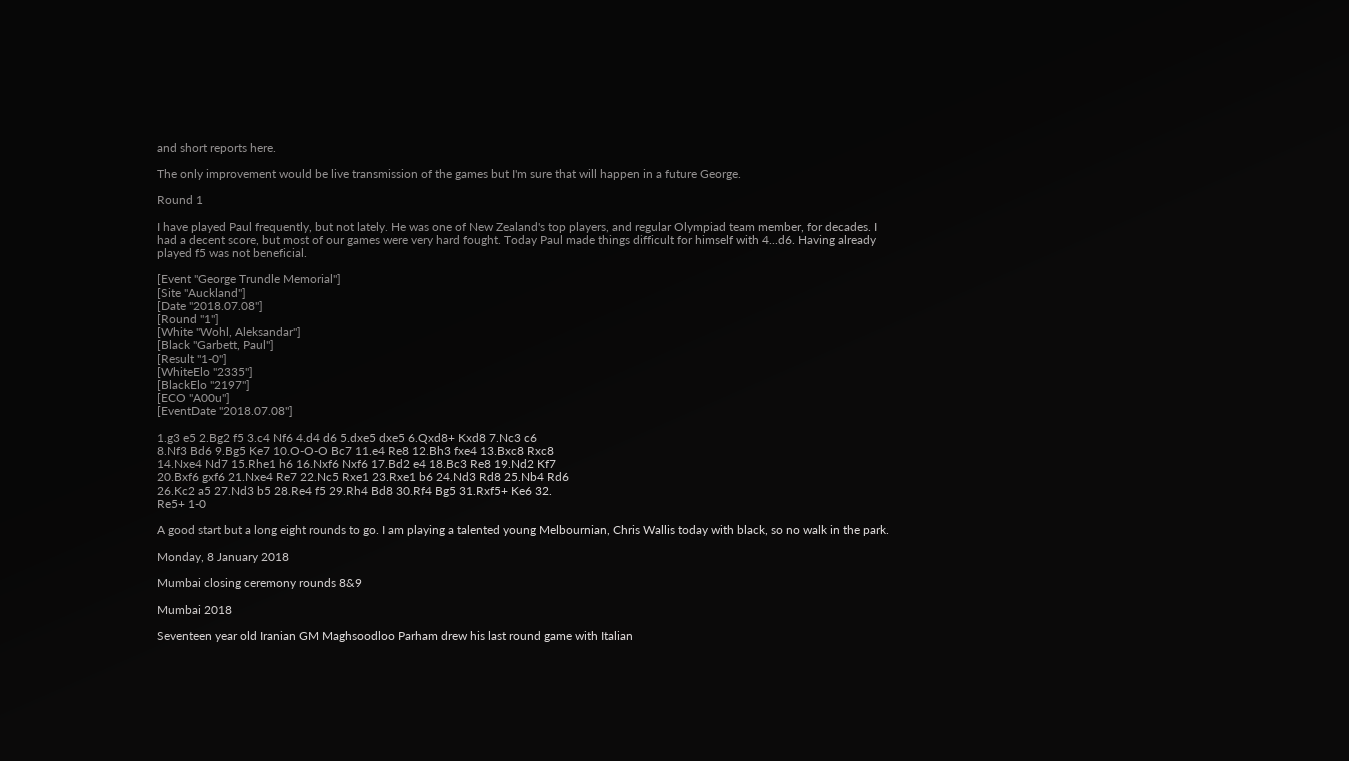and short reports here.

The only improvement would be live transmission of the games but I'm sure that will happen in a future George.

Round 1

I have played Paul frequently, but not lately. He was one of New Zealand's top players, and regular Olympiad team member, for decades. I had a decent score, but most of our games were very hard fought. Today Paul made things difficult for himself with 4...d6. Having already played f5 was not beneficial.

[Event "George Trundle Memorial"]
[Site "Auckland"]
[Date "2018.07.08"]
[Round "1"]
[White "Wohl, Aleksandar"]
[Black "Garbett, Paul"]
[Result "1-0"]
[WhiteElo "2335"]
[BlackElo "2197"]
[ECO "A00u"]
[EventDate "2018.07.08"]

1.g3 e5 2.Bg2 f5 3.c4 Nf6 4.d4 d6 5.dxe5 dxe5 6.Qxd8+ Kxd8 7.Nc3 c6
8.Nf3 Bd6 9.Bg5 Ke7 10.O-O-O Bc7 11.e4 Re8 12.Bh3 fxe4 13.Bxc8 Rxc8
14.Nxe4 Nd7 15.Rhe1 h6 16.Nxf6 Nxf6 17.Bd2 e4 18.Bc3 Re8 19.Nd2 Kf7
20.Bxf6 gxf6 21.Nxe4 Re7 22.Nc5 Rxe1 23.Rxe1 b6 24.Nd3 Rd8 25.Nb4 Rd6
26.Kc2 a5 27.Nd3 b5 28.Re4 f5 29.Rh4 Bd8 30.Rf4 Bg5 31.Rxf5+ Ke6 32.
Re5+ 1-0

A good start but a long eight rounds to go. I am playing a talented young Melbournian, Chris Wallis today with black, so no walk in the park.

Monday, 8 January 2018

Mumbai closing ceremony rounds 8&9

Mumbai 2018

Seventeen year old Iranian GM Maghsoodloo Parham drew his last round game with Italian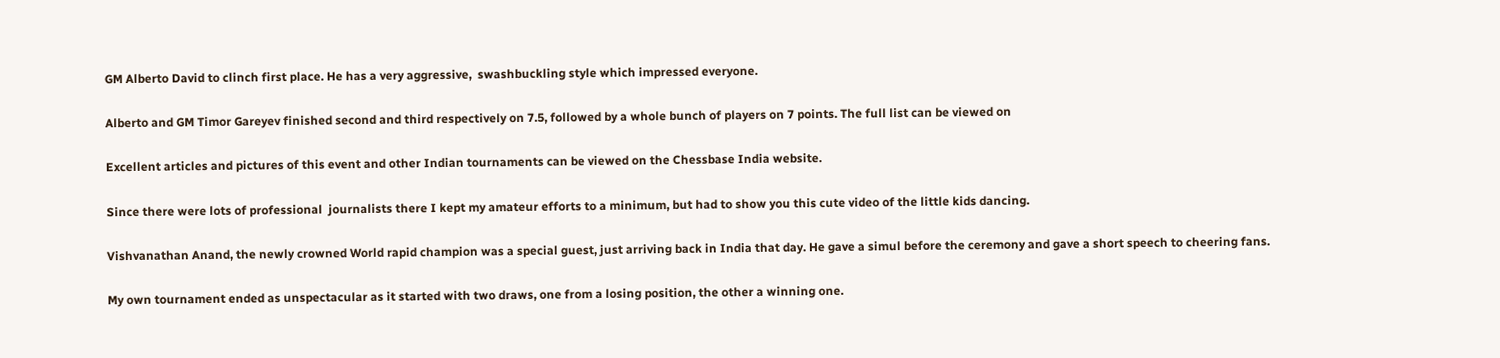GM Alberto David to clinch first place. He has a very aggressive,  swashbuckling style which impressed everyone.

Alberto and GM Timor Gareyev finished second and third respectively on 7.5, followed by a whole bunch of players on 7 points. The full list can be viewed on

Excellent articles and pictures of this event and other Indian tournaments can be viewed on the Chessbase India website.

Since there were lots of professional  journalists there I kept my amateur efforts to a minimum, but had to show you this cute video of the little kids dancing.

Vishvanathan Anand, the newly crowned World rapid champion was a special guest, just arriving back in India that day. He gave a simul before the ceremony and gave a short speech to cheering fans.

My own tournament ended as unspectacular as it started with two draws, one from a losing position, the other a winning one.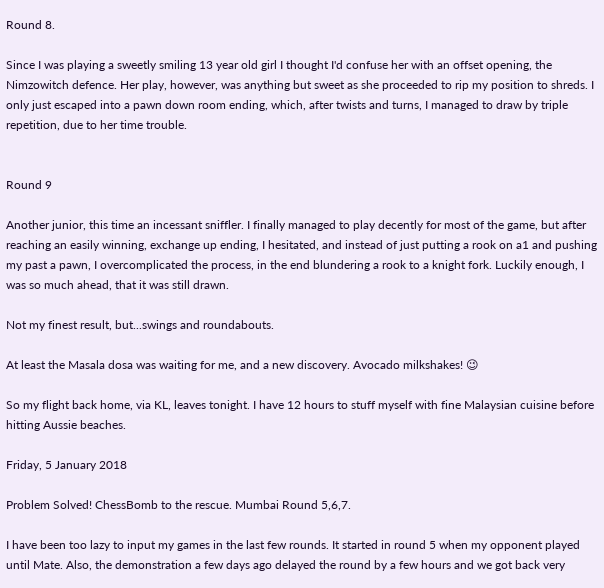Round 8.

Since I was playing a sweetly smiling 13 year old girl I thought I'd confuse her with an offset opening, the Nimzowitch defence. Her play, however, was anything but sweet as she proceeded to rip my position to shreds. I only just escaped into a pawn down room ending, which, after twists and turns, I managed to draw by triple repetition, due to her time trouble.


Round 9

Another junior, this time an incessant sniffler. I finally managed to play decently for most of the game, but after reaching an easily winning, exchange up ending, I hesitated, and instead of just putting a rook on a1 and pushing my past a pawn, I overcomplicated the process, in the end blundering a rook to a knight fork. Luckily enough, I was so much ahead, that it was still drawn.

Not my finest result, but...swings and roundabouts.

At least the Masala dosa was waiting for me, and a new discovery. Avocado milkshakes! 😉

So my flight back home, via KL, leaves tonight. I have 12 hours to stuff myself with fine Malaysian cuisine before hitting Aussie beaches.

Friday, 5 January 2018

Problem Solved! ChessBomb to the rescue. Mumbai Round 5,6,7.

I have been too lazy to input my games in the last few rounds. It started in round 5 when my opponent played until Mate. Also, the demonstration a few days ago delayed the round by a few hours and we got back very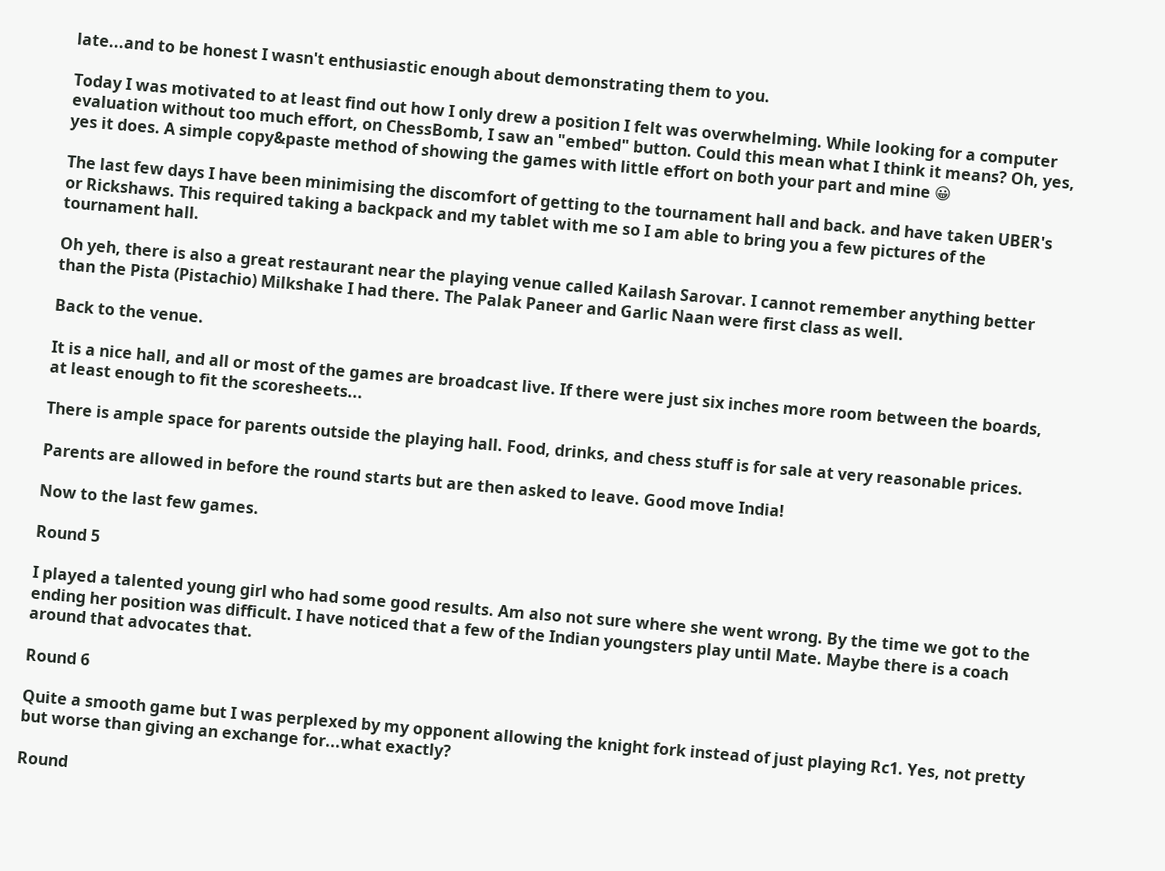late...and to be honest I wasn't enthusiastic enough about demonstrating them to you.

Today I was motivated to at least find out how I only drew a position I felt was overwhelming. While looking for a computer evaluation without too much effort, on ChessBomb, I saw an "embed" button. Could this mean what I think it means? Oh, yes, yes it does. A simple copy&paste method of showing the games with little effort on both your part and mine 😀

The last few days I have been minimising the discomfort of getting to the tournament hall and back. and have taken UBER's or Rickshaws. This required taking a backpack and my tablet with me so I am able to bring you a few pictures of the tournament hall.

Oh yeh, there is also a great restaurant near the playing venue called Kailash Sarovar. I cannot remember anything better than the Pista (Pistachio) Milkshake I had there. The Palak Paneer and Garlic Naan were first class as well.

Back to the venue.

It is a nice hall, and all or most of the games are broadcast live. If there were just six inches more room between the boards, at least enough to fit the scoresheets...

There is ample space for parents outside the playing hall. Food, drinks, and chess stuff is for sale at very reasonable prices.

Parents are allowed in before the round starts but are then asked to leave. Good move India!

Now to the last few games.

Round 5

I played a talented young girl who had some good results. Am also not sure where she went wrong. By the time we got to the ending her position was difficult. I have noticed that a few of the Indian youngsters play until Mate. Maybe there is a coach around that advocates that.

Round 6

Quite a smooth game but I was perplexed by my opponent allowing the knight fork instead of just playing Rc1. Yes, not pretty but worse than giving an exchange for...what exactly?

Round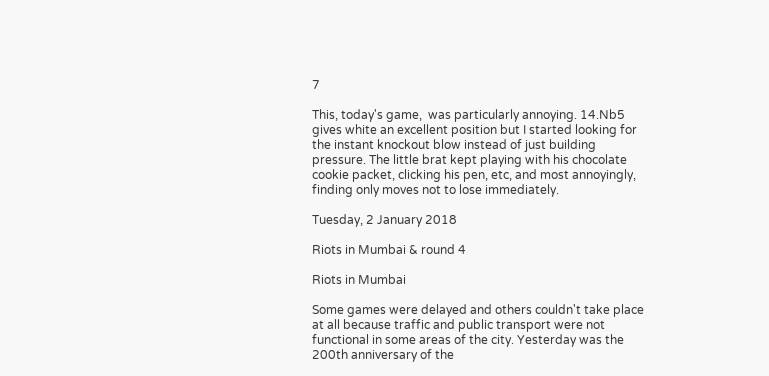7

This, today's game,  was particularly annoying. 14.Nb5 gives white an excellent position but I started looking for the instant knockout blow instead of just building pressure. The little brat kept playing with his chocolate cookie packet, clicking his pen, etc, and most annoyingly, finding only moves not to lose immediately.

Tuesday, 2 January 2018

Riots in Mumbai & round 4

Riots in Mumbai

Some games were delayed and others couldn't take place at all because traffic and public transport were not functional in some areas of the city. Yesterday was the 200th anniversary of the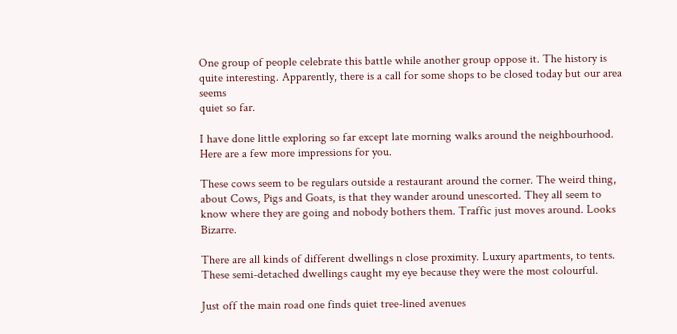One group of people celebrate this battle while another group oppose it. The history is quite interesting. Apparently, there is a call for some shops to be closed today but our area seems
quiet so far.

I have done little exploring so far except late morning walks around the neighbourhood. Here are a few more impressions for you.

These cows seem to be regulars outside a restaurant around the corner. The weird thing, about Cows, Pigs and Goats, is that they wander around unescorted. They all seem to know where they are going and nobody bothers them. Traffic just moves around. Looks Bizarre.

There are all kinds of different dwellings n close proximity. Luxury apartments, to tents. These semi-detached dwellings caught my eye because they were the most colourful.

Just off the main road one finds quiet tree-lined avenues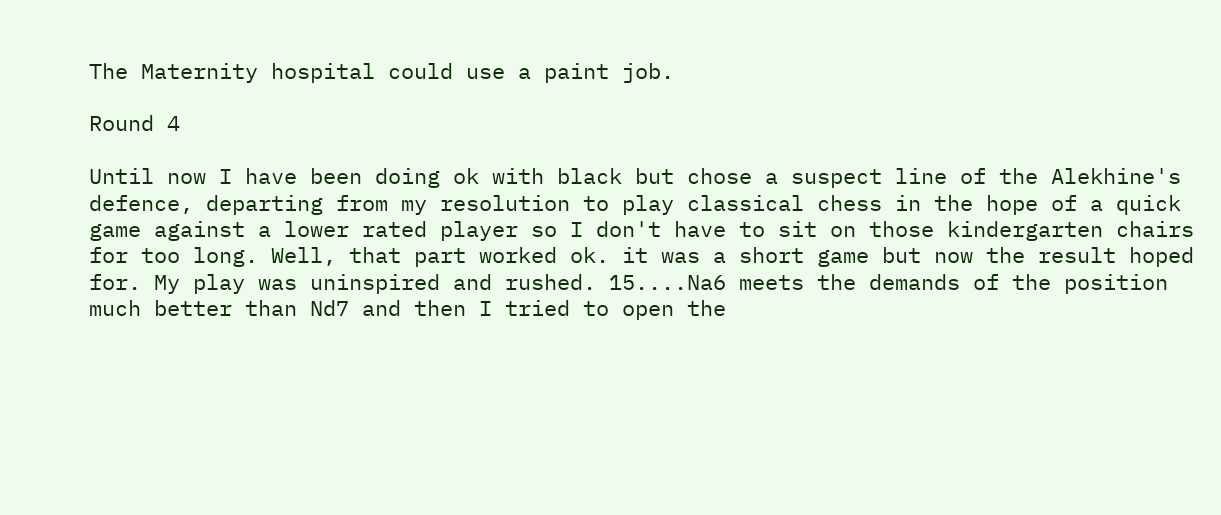The Maternity hospital could use a paint job.

Round 4

Until now I have been doing ok with black but chose a suspect line of the Alekhine's defence, departing from my resolution to play classical chess in the hope of a quick game against a lower rated player so I don't have to sit on those kindergarten chairs for too long. Well, that part worked ok. it was a short game but now the result hoped for. My play was uninspired and rushed. 15....Na6 meets the demands of the position much better than Nd7 and then I tried to open the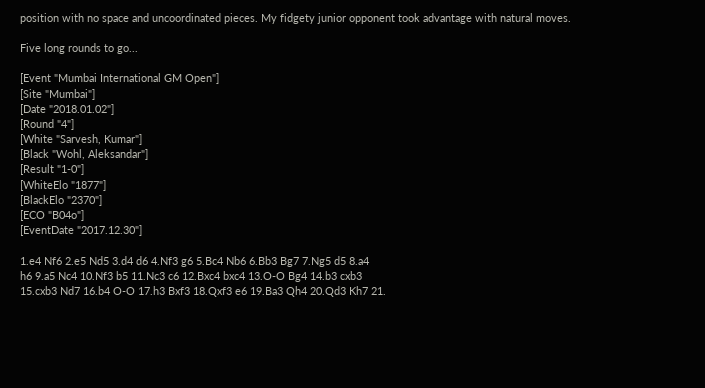position with no space and uncoordinated pieces. My fidgety junior opponent took advantage with natural moves.

Five long rounds to go...

[Event "Mumbai International GM Open"]
[Site "Mumbai"]
[Date "2018.01.02"]
[Round "4"]
[White "Sarvesh, Kumar"]
[Black "Wohl, Aleksandar"]
[Result "1-0"]
[WhiteElo "1877"]
[BlackElo "2370"]
[ECO "B04o"]
[EventDate "2017.12.30"]

1.e4 Nf6 2.e5 Nd5 3.d4 d6 4.Nf3 g6 5.Bc4 Nb6 6.Bb3 Bg7 7.Ng5 d5 8.a4
h6 9.a5 Nc4 10.Nf3 b5 11.Nc3 c6 12.Bxc4 bxc4 13.O-O Bg4 14.b3 cxb3
15.cxb3 Nd7 16.b4 O-O 17.h3 Bxf3 18.Qxf3 e6 19.Ba3 Qh4 20.Qd3 Kh7 21.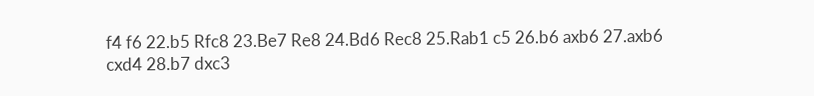f4 f6 22.b5 Rfc8 23.Be7 Re8 24.Bd6 Rec8 25.Rab1 c5 26.b6 axb6 27.axb6
cxd4 28.b7 dxc3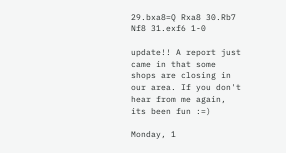29.bxa8=Q Rxa8 30.Rb7 Nf8 31.exf6 1-0

update!! A report just came in that some shops are closing in our area. If you don't hear from me again, its been fun :=)

Monday, 1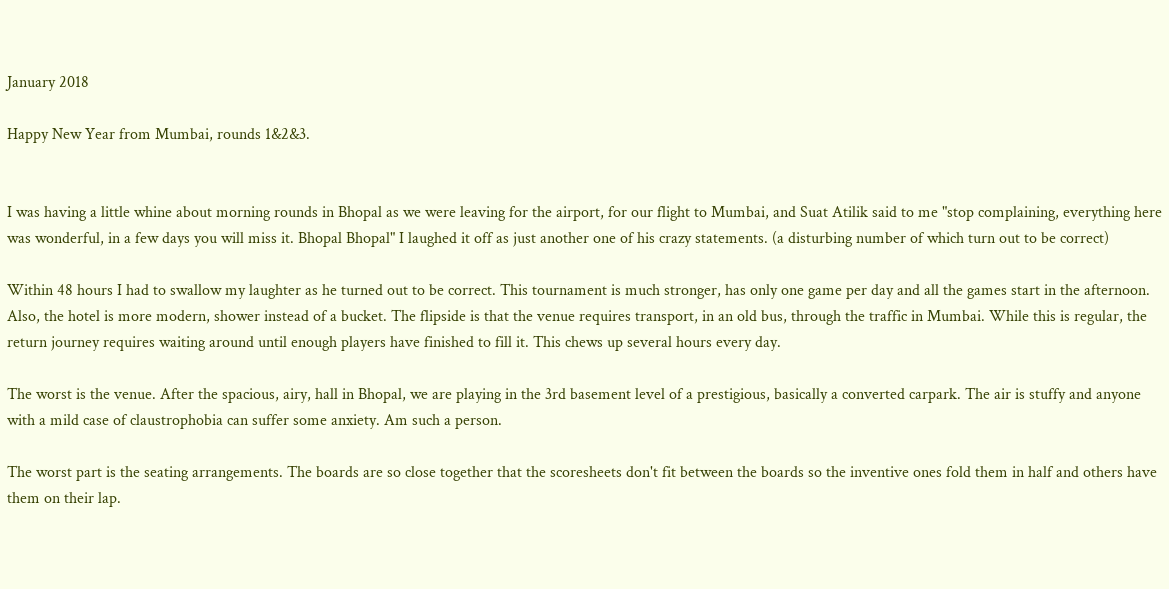January 2018

Happy New Year from Mumbai, rounds 1&2&3.


I was having a little whine about morning rounds in Bhopal as we were leaving for the airport, for our flight to Mumbai, and Suat Atilik said to me "stop complaining, everything here was wonderful, in a few days you will miss it. Bhopal Bhopal" I laughed it off as just another one of his crazy statements. (a disturbing number of which turn out to be correct)

Within 48 hours I had to swallow my laughter as he turned out to be correct. This tournament is much stronger, has only one game per day and all the games start in the afternoon. Also, the hotel is more modern, shower instead of a bucket. The flipside is that the venue requires transport, in an old bus, through the traffic in Mumbai. While this is regular, the return journey requires waiting around until enough players have finished to fill it. This chews up several hours every day.

The worst is the venue. After the spacious, airy, hall in Bhopal, we are playing in the 3rd basement level of a prestigious, basically a converted carpark. The air is stuffy and anyone with a mild case of claustrophobia can suffer some anxiety. Am such a person.

The worst part is the seating arrangements. The boards are so close together that the scoresheets don't fit between the boards so the inventive ones fold them in half and others have them on their lap.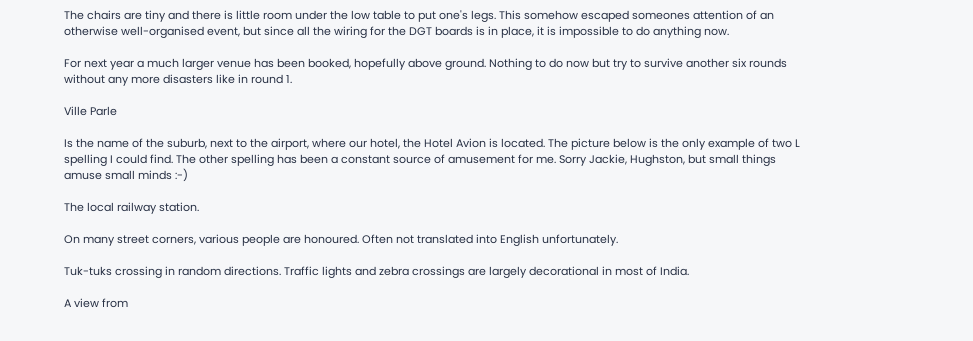The chairs are tiny and there is little room under the low table to put one's legs. This somehow escaped someones attention of an otherwise well-organised event, but since all the wiring for the DGT boards is in place, it is impossible to do anything now.

For next year a much larger venue has been booked, hopefully above ground. Nothing to do now but try to survive another six rounds without any more disasters like in round 1.

Ville Parle

Is the name of the suburb, next to the airport, where our hotel, the Hotel Avion is located. The picture below is the only example of two L spelling I could find. The other spelling has been a constant source of amusement for me. Sorry Jackie, Hughston, but small things amuse small minds :-)

The local railway station.

On many street corners, various people are honoured. Often not translated into English unfortunately.

Tuk-tuks crossing in random directions. Traffic lights and zebra crossings are largely decorational in most of India.

A view from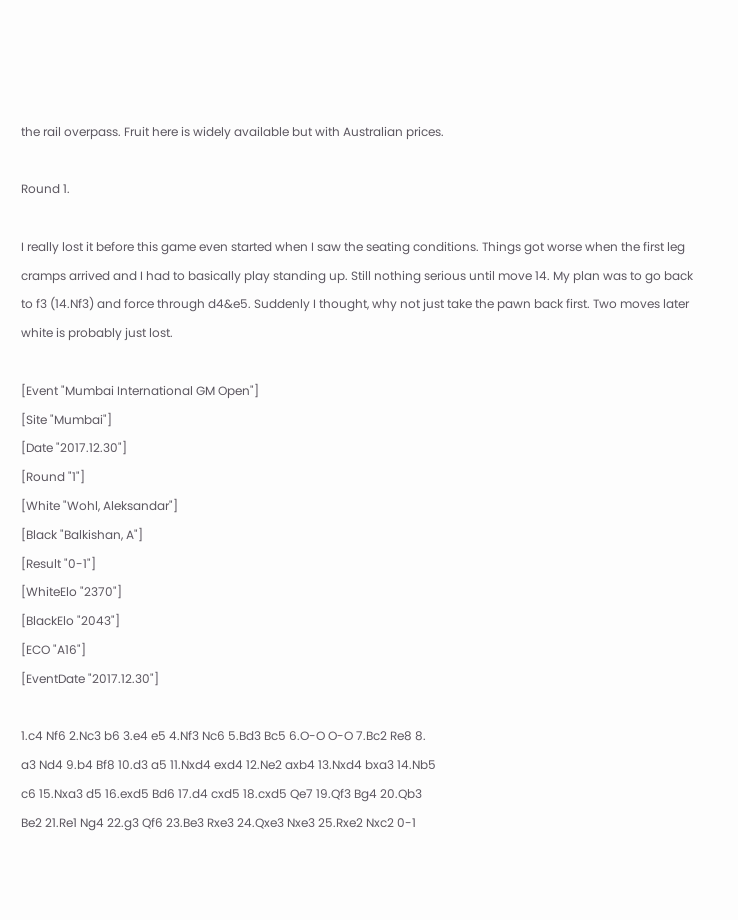the rail overpass. Fruit here is widely available but with Australian prices.

Round 1.

I really lost it before this game even started when I saw the seating conditions. Things got worse when the first leg cramps arrived and I had to basically play standing up. Still nothing serious until move 14. My plan was to go back to f3 (14.Nf3) and force through d4&e5. Suddenly I thought, why not just take the pawn back first. Two moves later white is probably just lost.

[Event "Mumbai International GM Open"]
[Site "Mumbai"]
[Date "2017.12.30"]
[Round "1"]
[White "Wohl, Aleksandar"]
[Black "Balkishan, A"]
[Result "0-1"]
[WhiteElo "2370"]
[BlackElo "2043"]
[ECO "A16"]
[EventDate "2017.12.30"]

1.c4 Nf6 2.Nc3 b6 3.e4 e5 4.Nf3 Nc6 5.Bd3 Bc5 6.O-O O-O 7.Bc2 Re8 8.
a3 Nd4 9.b4 Bf8 10.d3 a5 11.Nxd4 exd4 12.Ne2 axb4 13.Nxd4 bxa3 14.Nb5
c6 15.Nxa3 d5 16.exd5 Bd6 17.d4 cxd5 18.cxd5 Qe7 19.Qf3 Bg4 20.Qb3
Be2 21.Re1 Ng4 22.g3 Qf6 23.Be3 Rxe3 24.Qxe3 Nxe3 25.Rxe2 Nxc2 0-1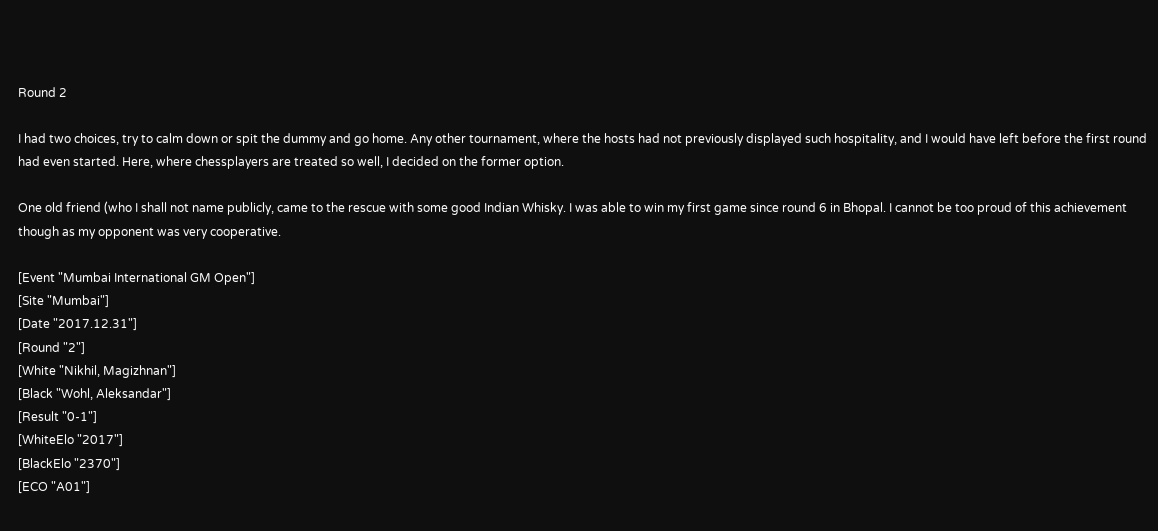Round 2

I had two choices, try to calm down or spit the dummy and go home. Any other tournament, where the hosts had not previously displayed such hospitality, and I would have left before the first round had even started. Here, where chessplayers are treated so well, I decided on the former option.

One old friend (who I shall not name publicly, came to the rescue with some good Indian Whisky. I was able to win my first game since round 6 in Bhopal. I cannot be too proud of this achievement though as my opponent was very cooperative.

[Event "Mumbai International GM Open"]
[Site "Mumbai"]
[Date "2017.12.31"]
[Round "2"]
[White "Nikhil, Magizhnan"]
[Black "Wohl, Aleksandar"]
[Result "0-1"]
[WhiteElo "2017"]
[BlackElo "2370"]
[ECO "A01"]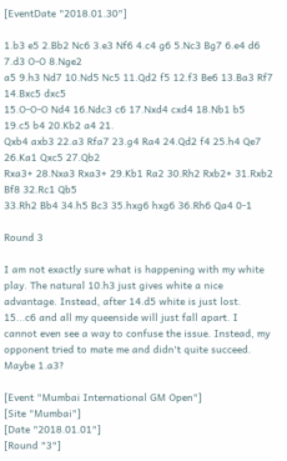[EventDate "2018.01.30"]

1.b3 e5 2.Bb2 Nc6 3.e3 Nf6 4.c4 g6 5.Nc3 Bg7 6.e4 d6 7.d3 O-O 8.Nge2
a5 9.h3 Nd7 10.Nd5 Nc5 11.Qd2 f5 12.f3 Be6 13.Ba3 Rf7 14.Bxc5 dxc5
15.O-O-O Nd4 16.Ndc3 c6 17.Nxd4 cxd4 18.Nb1 b5 19.c5 b4 20.Kb2 a4 21.
Qxb4 axb3 22.a3 Rfa7 23.g4 Ra4 24.Qd2 f4 25.h4 Qe7 26.Ka1 Qxc5 27.Qb2
Rxa3+ 28.Nxa3 Rxa3+ 29.Kb1 Ra2 30.Rh2 Rxb2+ 31.Rxb2 Bf8 32.Rc1 Qb5
33.Rh2 Bb4 34.h5 Bc3 35.hxg6 hxg6 36.Rh6 Qa4 0-1

Round 3

I am not exactly sure what is happening with my white play. The natural 10.h3 just gives white a nice advantage. Instead, after 14.d5 white is just lost. 15...c6 and all my queenside will just fall apart. I cannot even see a way to confuse the issue. Instead, my opponent tried to mate me and didn't quite succeed. Maybe 1.a3?

[Event "Mumbai International GM Open"]
[Site "Mumbai"]
[Date "2018.01.01"]
[Round "3"]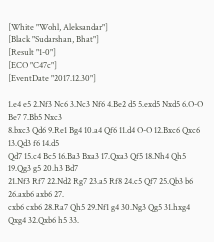[White "Wohl, Aleksandar"]
[Black "Sudarshan, Bhat"]
[Result "1-0"]
[ECO "C47c"]
[EventDate "2017.12.30"]

1.e4 e5 2.Nf3 Nc6 3.Nc3 Nf6 4.Be2 d5 5.exd5 Nxd5 6.O-O Be7 7.Bb5 Nxc3
8.bxc3 Qd6 9.Re1 Bg4 10.a4 Qf6 11.d4 O-O 12.Bxc6 Qxc6 13.Qd3 f6 14.d5
Qd7 15.c4 Bc5 16.Ba3 Bxa3 17.Qxa3 Qf5 18.Nh4 Qh5 19.Qg3 g5 20.h3 Bd7
21.Nf3 Rf7 22.Nd2 Rg7 23.a5 Rf8 24.c5 Qf7 25.Qb3 b6 26.axb6 axb6 27.
cxb6 cxb6 28.Ra7 Qh5 29.Nf1 g4 30.Ng3 Qg5 31.hxg4 Qxg4 32.Qxb6 h5 33.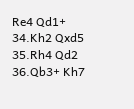Re4 Qd1+ 34.Kh2 Qxd5 35.Rh4 Qd2 36.Qb3+ Kh7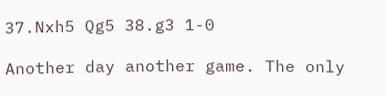37.Nxh5 Qg5 38.g3 1-0

Another day another game. The only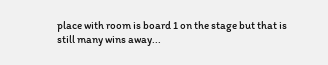place with room is board 1 on the stage but that is still many wins away...